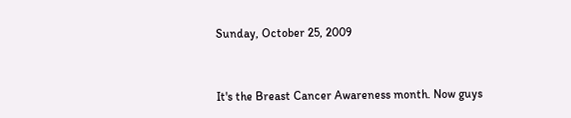Sunday, October 25, 2009


It's the Breast Cancer Awareness month. Now guys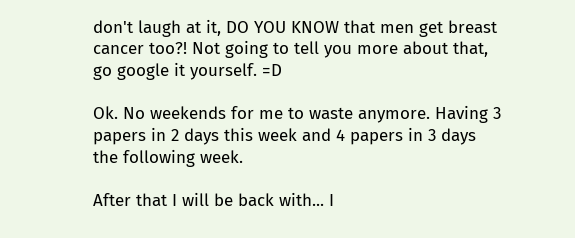don't laugh at it, DO YOU KNOW that men get breast cancer too?! Not going to tell you more about that, go google it yourself. =D

Ok. No weekends for me to waste anymore. Having 3 papers in 2 days this week and 4 papers in 3 days the following week.

After that I will be back with... I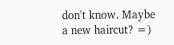don't know. Maybe a new haircut? =)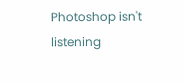Photoshop isn't listening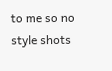to me so no style shots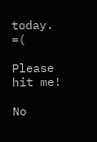today. =(

Please hit me!

No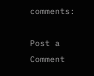comments:

Post a Comment